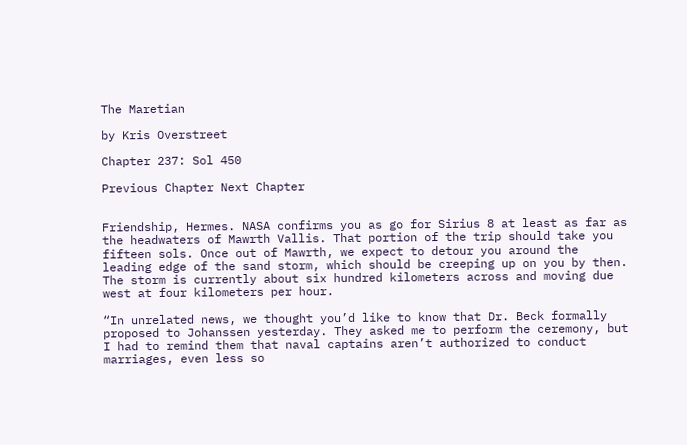The Maretian

by Kris Overstreet

Chapter 237: Sol 450

Previous Chapter Next Chapter


Friendship, Hermes. NASA confirms you as go for Sirius 8 at least as far as the headwaters of Mawrth Vallis. That portion of the trip should take you fifteen sols. Once out of Mawrth, we expect to detour you around the leading edge of the sand storm, which should be creeping up on you by then. The storm is currently about six hundred kilometers across and moving due west at four kilometers per hour.

“In unrelated news, we thought you’d like to know that Dr. Beck formally proposed to Johanssen yesterday. They asked me to perform the ceremony, but I had to remind them that naval captains aren’t authorized to conduct marriages, even less so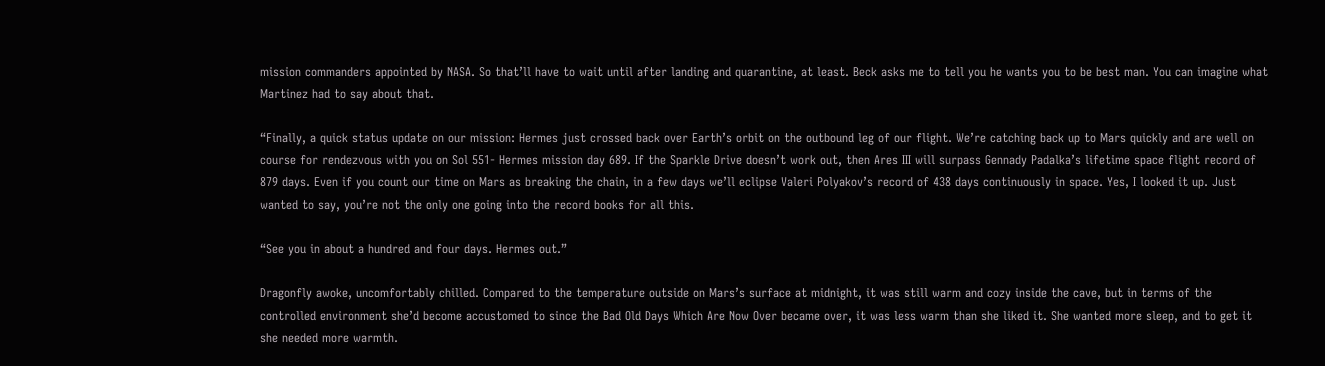mission commanders appointed by NASA. So that’ll have to wait until after landing and quarantine, at least. Beck asks me to tell you he wants you to be best man. You can imagine what Martinez had to say about that.

“Finally, a quick status update on our mission: Hermes just crossed back over Earth’s orbit on the outbound leg of our flight. We’re catching back up to Mars quickly and are well on course for rendezvous with you on Sol 551- Hermes mission day 689. If the Sparkle Drive doesn’t work out, then Ares III will surpass Gennady Padalka’s lifetime space flight record of 879 days. Even if you count our time on Mars as breaking the chain, in a few days we’ll eclipse Valeri Polyakov’s record of 438 days continuously in space. Yes, I looked it up. Just wanted to say, you’re not the only one going into the record books for all this.

“See you in about a hundred and four days. Hermes out.”

Dragonfly awoke, uncomfortably chilled. Compared to the temperature outside on Mars’s surface at midnight, it was still warm and cozy inside the cave, but in terms of the controlled environment she’d become accustomed to since the Bad Old Days Which Are Now Over became over, it was less warm than she liked it. She wanted more sleep, and to get it she needed more warmth.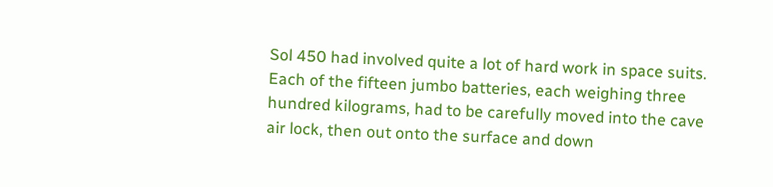Sol 450 had involved quite a lot of hard work in space suits. Each of the fifteen jumbo batteries, each weighing three hundred kilograms, had to be carefully moved into the cave air lock, then out onto the surface and down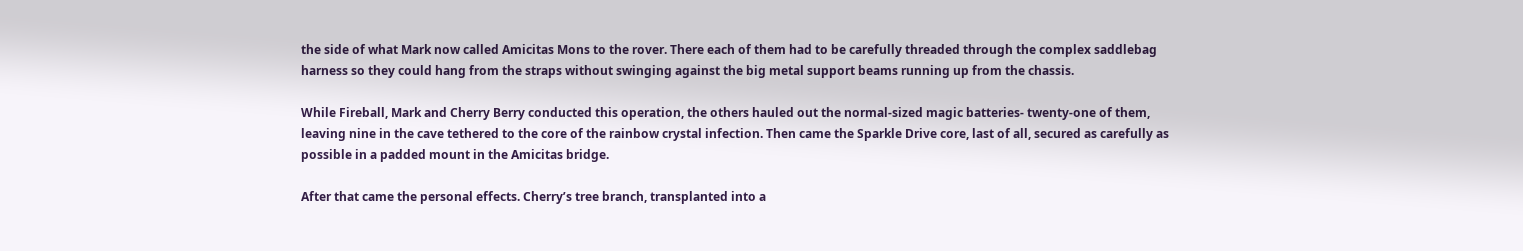the side of what Mark now called Amicitas Mons to the rover. There each of them had to be carefully threaded through the complex saddlebag harness so they could hang from the straps without swinging against the big metal support beams running up from the chassis.

While Fireball, Mark and Cherry Berry conducted this operation, the others hauled out the normal-sized magic batteries- twenty-one of them, leaving nine in the cave tethered to the core of the rainbow crystal infection. Then came the Sparkle Drive core, last of all, secured as carefully as possible in a padded mount in the Amicitas bridge.

After that came the personal effects. Cherry’s tree branch, transplanted into a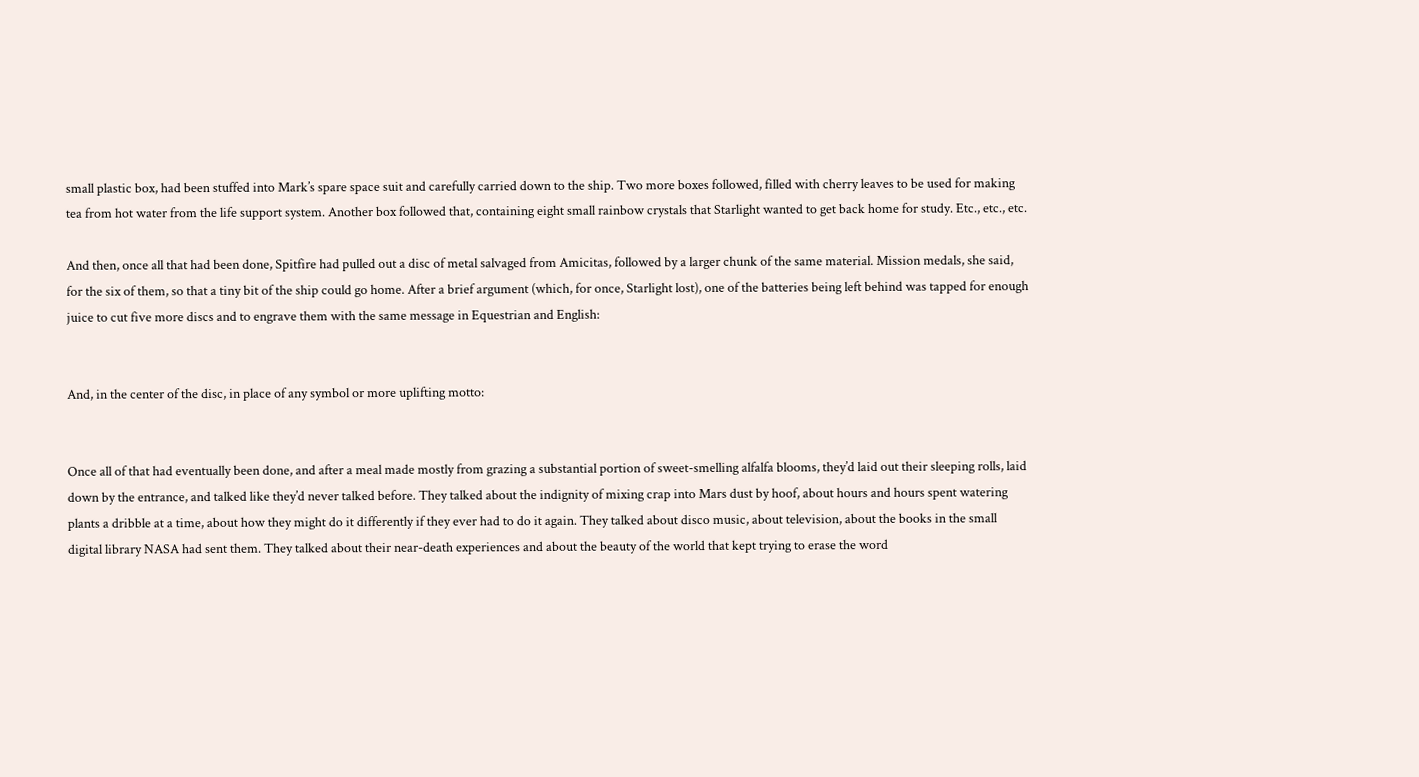small plastic box, had been stuffed into Mark’s spare space suit and carefully carried down to the ship. Two more boxes followed, filled with cherry leaves to be used for making tea from hot water from the life support system. Another box followed that, containing eight small rainbow crystals that Starlight wanted to get back home for study. Etc., etc., etc.

And then, once all that had been done, Spitfire had pulled out a disc of metal salvaged from Amicitas, followed by a larger chunk of the same material. Mission medals, she said, for the six of them, so that a tiny bit of the ship could go home. After a brief argument (which, for once, Starlight lost), one of the batteries being left behind was tapped for enough juice to cut five more discs and to engrave them with the same message in Equestrian and English:


And, in the center of the disc, in place of any symbol or more uplifting motto:


Once all of that had eventually been done, and after a meal made mostly from grazing a substantial portion of sweet-smelling alfalfa blooms, they’d laid out their sleeping rolls, laid down by the entrance, and talked like they’d never talked before. They talked about the indignity of mixing crap into Mars dust by hoof, about hours and hours spent watering plants a dribble at a time, about how they might do it differently if they ever had to do it again. They talked about disco music, about television, about the books in the small digital library NASA had sent them. They talked about their near-death experiences and about the beauty of the world that kept trying to erase the word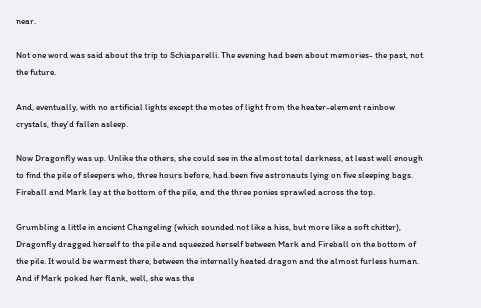near.

Not one word was said about the trip to Schiaparelli. The evening had been about memories- the past, not the future.

And, eventually, with no artificial lights except the motes of light from the heater-element rainbow crystals, they’d fallen asleep.

Now Dragonfly was up. Unlike the others, she could see in the almost total darkness, at least well enough to find the pile of sleepers who, three hours before, had been five astronauts lying on five sleeping bags. Fireball and Mark lay at the bottom of the pile, and the three ponies sprawled across the top.

Grumbling a little in ancient Changeling (which sounded not like a hiss, but more like a soft chitter), Dragonfly dragged herself to the pile and squeezed herself between Mark and Fireball on the bottom of the pile. It would be warmest there, between the internally heated dragon and the almost furless human. And if Mark poked her flank, well, she was the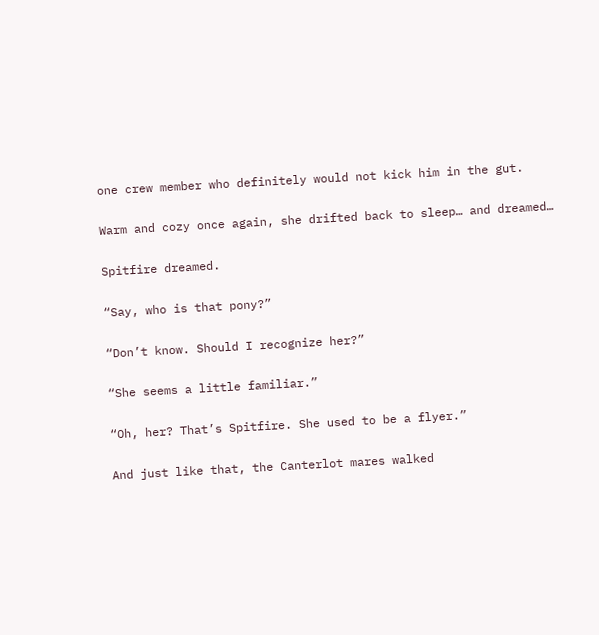one crew member who definitely would not kick him in the gut.

Warm and cozy once again, she drifted back to sleep… and dreamed…

Spitfire dreamed.

“Say, who is that pony?”

“Don’t know. Should I recognize her?”

“She seems a little familiar.”

“Oh, her? That’s Spitfire. She used to be a flyer.”

And just like that, the Canterlot mares walked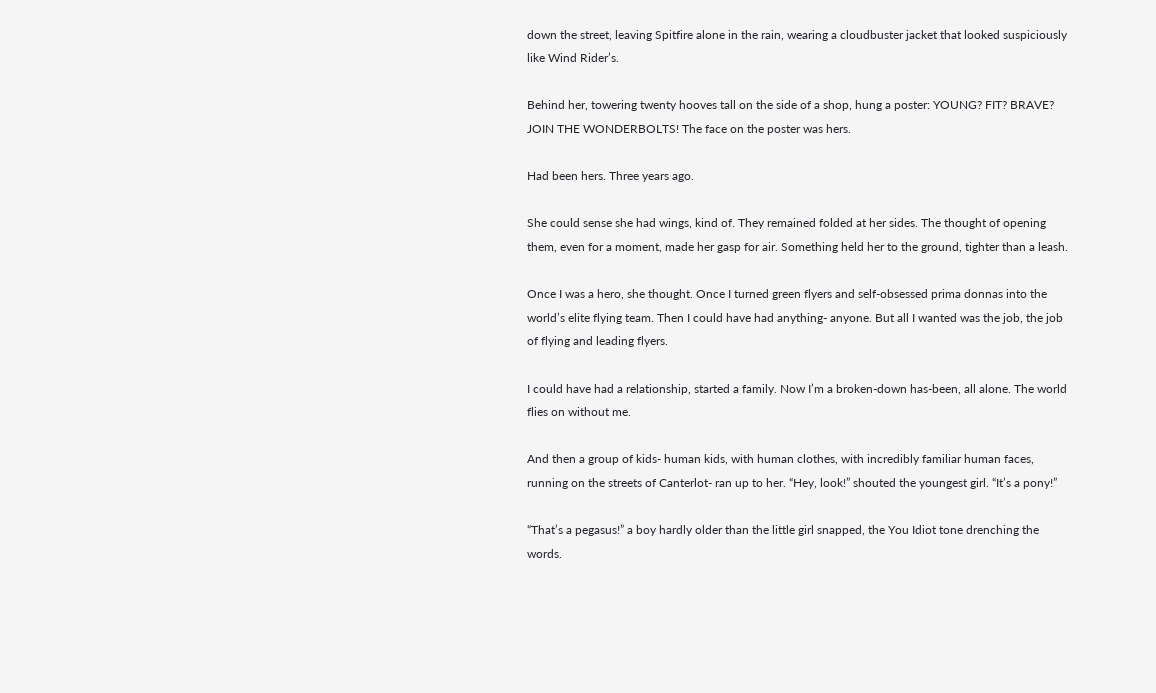down the street, leaving Spitfire alone in the rain, wearing a cloudbuster jacket that looked suspiciously like Wind Rider’s.

Behind her, towering twenty hooves tall on the side of a shop, hung a poster: YOUNG? FIT? BRAVE? JOIN THE WONDERBOLTS! The face on the poster was hers.

Had been hers. Three years ago.

She could sense she had wings, kind of. They remained folded at her sides. The thought of opening them, even for a moment, made her gasp for air. Something held her to the ground, tighter than a leash.

Once I was a hero, she thought. Once I turned green flyers and self-obsessed prima donnas into the world’s elite flying team. Then I could have had anything- anyone. But all I wanted was the job, the job of flying and leading flyers.

I could have had a relationship, started a family. Now I’m a broken-down has-been, all alone. The world flies on without me.

And then a group of kids- human kids, with human clothes, with incredibly familiar human faces, running on the streets of Canterlot- ran up to her. “Hey, look!” shouted the youngest girl. “It’s a pony!”

“That’s a pegasus!” a boy hardly older than the little girl snapped, the You Idiot tone drenching the words.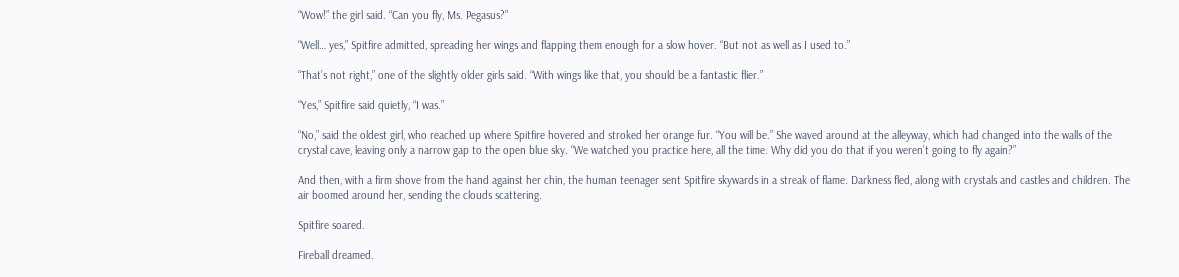“Wow!” the girl said. “Can you fly, Ms. Pegasus?”

“Well… yes,” Spitfire admitted, spreading her wings and flapping them enough for a slow hover. “But not as well as I used to.”

“That’s not right,” one of the slightly older girls said. “With wings like that, you should be a fantastic flier.”

“Yes,” Spitfire said quietly, “I was.”

“No,” said the oldest girl, who reached up where Spitfire hovered and stroked her orange fur. “You will be.” She waved around at the alleyway, which had changed into the walls of the crystal cave, leaving only a narrow gap to the open blue sky. “We watched you practice here, all the time. Why did you do that if you weren’t going to fly again?”

And then, with a firm shove from the hand against her chin, the human teenager sent Spitfire skywards in a streak of flame. Darkness fled, along with crystals and castles and children. The air boomed around her, sending the clouds scattering.

Spitfire soared.

Fireball dreamed.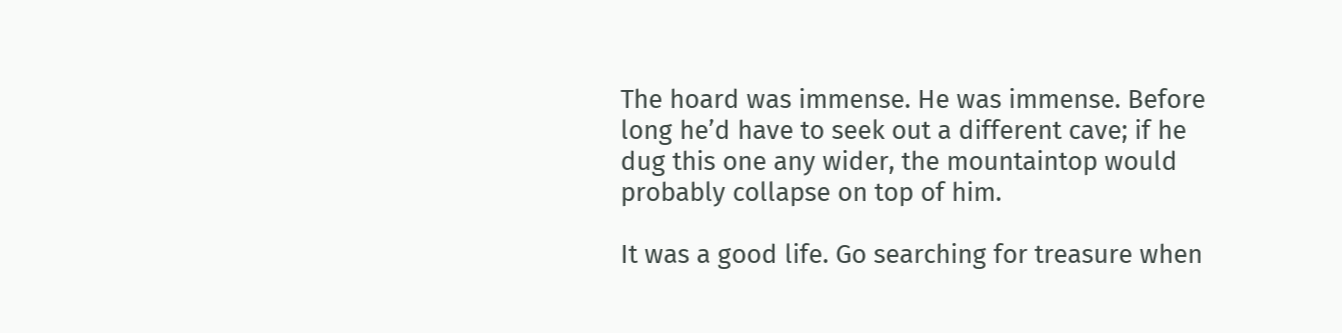The hoard was immense. He was immense. Before long he’d have to seek out a different cave; if he dug this one any wider, the mountaintop would probably collapse on top of him.

It was a good life. Go searching for treasure when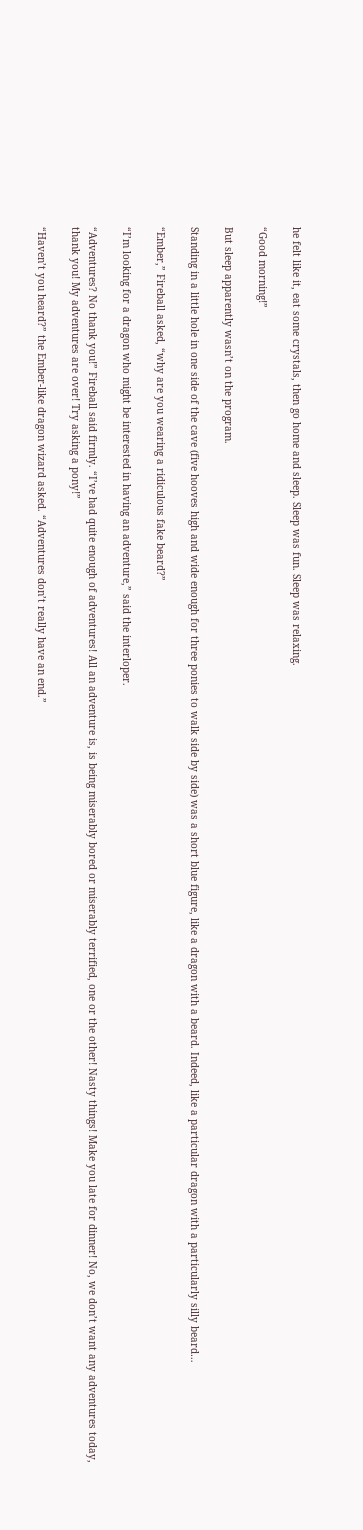he felt like it, eat some crystals, then go home and sleep. Sleep was fun. Sleep was relaxing.

“Good morning!”

But sleep apparently wasn’t on the program.

Standing in a little hole in one side of the cave (five hooves high and wide enough for three ponies to walk side by side) was a short blue figure, like a dragon with a beard. Indeed, like a particular dragon with a particularly silly beard…

“Ember,” Fireball asked, “why are you wearing a ridiculous fake beard?”

“I’m looking for a dragon who might be interested in having an adventure,” said the interloper.

“Adventures? No thank you!” Fireball said firmly. “I’ve had quite enough of adventures! All an adventure is, is being miserably bored or miserably terrified, one or the other! Nasty things! Make you late for dinner! No, we don’t want any adventures today, thank you! My adventures are over! Try asking a pony!”

“Haven’t you heard?” the Ember-like dragon wizard asked. “Adventures don’t really have an end.”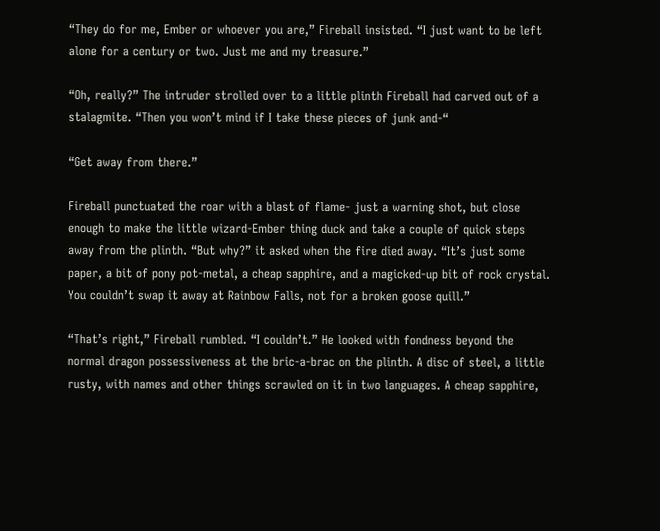“They do for me, Ember or whoever you are,” Fireball insisted. “I just want to be left alone for a century or two. Just me and my treasure.”

“Oh, really?” The intruder strolled over to a little plinth Fireball had carved out of a stalagmite. “Then you won’t mind if I take these pieces of junk and-“

“Get away from there.”

Fireball punctuated the roar with a blast of flame- just a warning shot, but close enough to make the little wizard-Ember thing duck and take a couple of quick steps away from the plinth. “But why?” it asked when the fire died away. “It’s just some paper, a bit of pony pot-metal, a cheap sapphire, and a magicked-up bit of rock crystal. You couldn’t swap it away at Rainbow Falls, not for a broken goose quill.”

“That’s right,” Fireball rumbled. “I couldn’t.” He looked with fondness beyond the normal dragon possessiveness at the bric-a-brac on the plinth. A disc of steel, a little rusty, with names and other things scrawled on it in two languages. A cheap sapphire,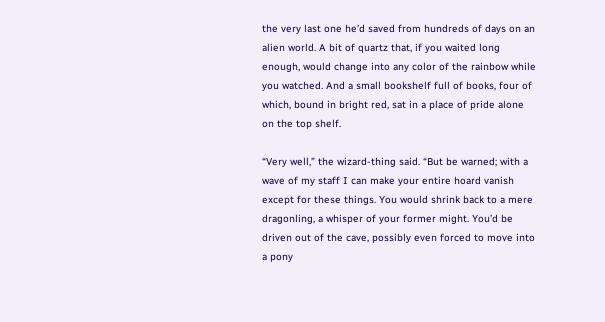the very last one he’d saved from hundreds of days on an alien world. A bit of quartz that, if you waited long enough, would change into any color of the rainbow while you watched. And a small bookshelf full of books, four of which, bound in bright red, sat in a place of pride alone on the top shelf.

“Very well,” the wizard-thing said. “But be warned; with a wave of my staff I can make your entire hoard vanish except for these things. You would shrink back to a mere dragonling, a whisper of your former might. You’d be driven out of the cave, possibly even forced to move into a pony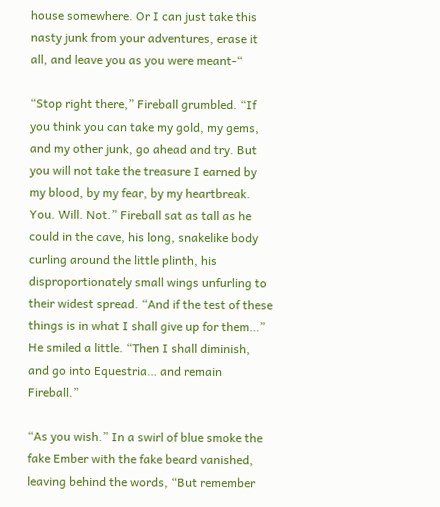house somewhere. Or I can just take this nasty junk from your adventures, erase it all, and leave you as you were meant-“

“Stop right there,” Fireball grumbled. “If you think you can take my gold, my gems, and my other junk, go ahead and try. But you will not take the treasure I earned by my blood, by my fear, by my heartbreak. You. Will. Not.” Fireball sat as tall as he could in the cave, his long, snakelike body curling around the little plinth, his disproportionately small wings unfurling to their widest spread. “And if the test of these things is in what I shall give up for them…” He smiled a little. “Then I shall diminish, and go into Equestria… and remain Fireball.”

“As you wish.” In a swirl of blue smoke the fake Ember with the fake beard vanished, leaving behind the words, “But remember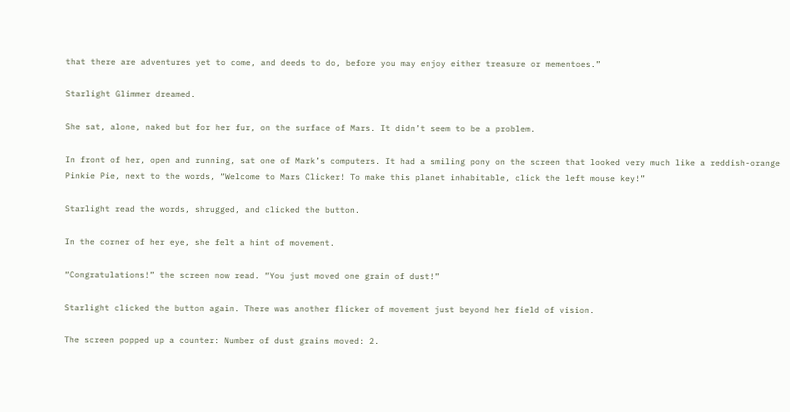that there are adventures yet to come, and deeds to do, before you may enjoy either treasure or mementoes.”

Starlight Glimmer dreamed.

She sat, alone, naked but for her fur, on the surface of Mars. It didn’t seem to be a problem.

In front of her, open and running, sat one of Mark’s computers. It had a smiling pony on the screen that looked very much like a reddish-orange Pinkie Pie, next to the words, “Welcome to Mars Clicker! To make this planet inhabitable, click the left mouse key!”

Starlight read the words, shrugged, and clicked the button.

In the corner of her eye, she felt a hint of movement.

“Congratulations!” the screen now read. “You just moved one grain of dust!”

Starlight clicked the button again. There was another flicker of movement just beyond her field of vision.

The screen popped up a counter: Number of dust grains moved: 2.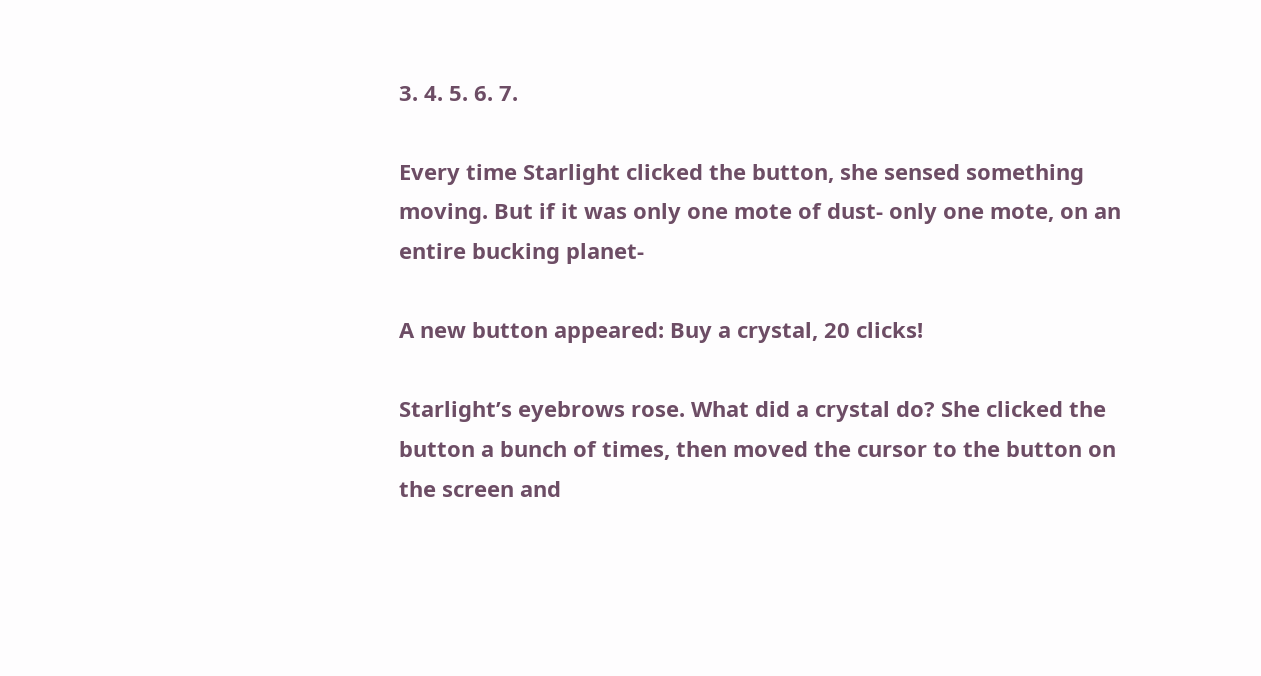3. 4. 5. 6. 7.

Every time Starlight clicked the button, she sensed something moving. But if it was only one mote of dust- only one mote, on an entire bucking planet-

A new button appeared: Buy a crystal, 20 clicks!

Starlight’s eyebrows rose. What did a crystal do? She clicked the button a bunch of times, then moved the cursor to the button on the screen and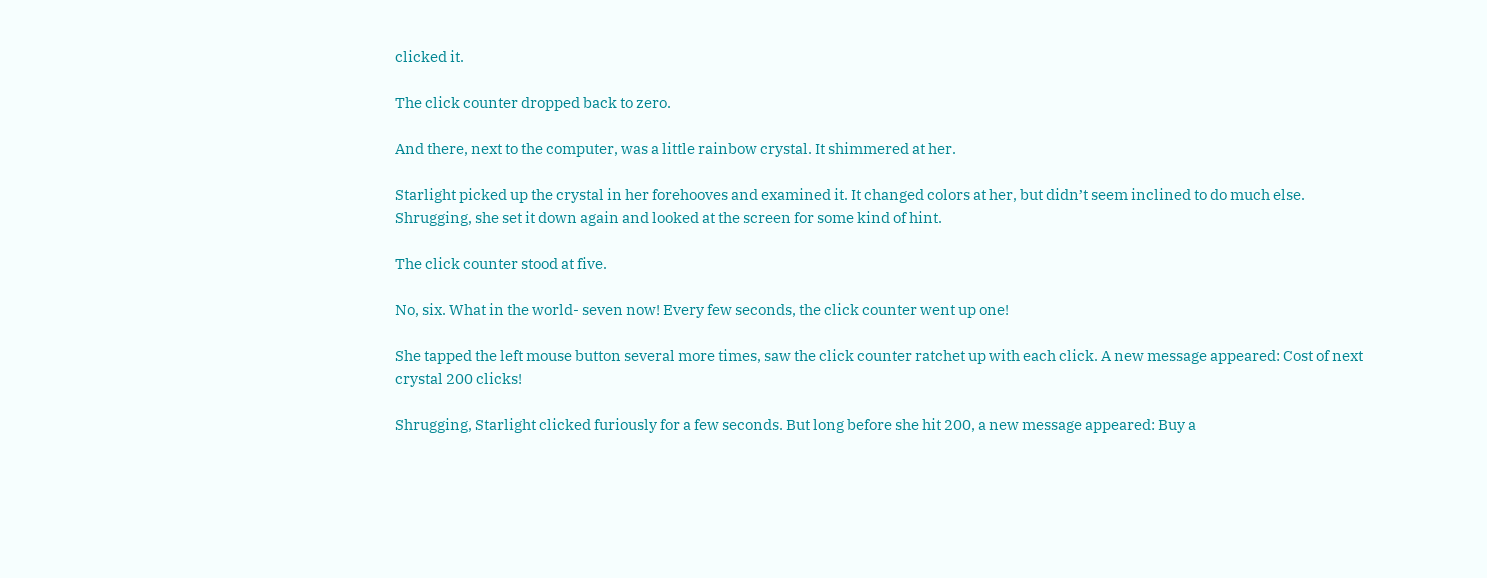clicked it.

The click counter dropped back to zero.

And there, next to the computer, was a little rainbow crystal. It shimmered at her.

Starlight picked up the crystal in her forehooves and examined it. It changed colors at her, but didn’t seem inclined to do much else. Shrugging, she set it down again and looked at the screen for some kind of hint.

The click counter stood at five.

No, six. What in the world- seven now! Every few seconds, the click counter went up one!

She tapped the left mouse button several more times, saw the click counter ratchet up with each click. A new message appeared: Cost of next crystal 200 clicks!

Shrugging, Starlight clicked furiously for a few seconds. But long before she hit 200, a new message appeared: Buy a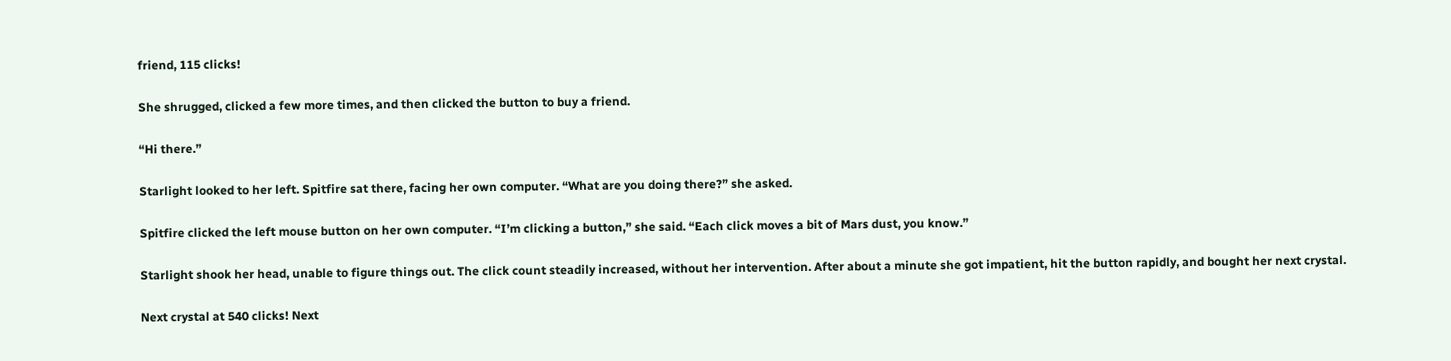friend, 115 clicks!

She shrugged, clicked a few more times, and then clicked the button to buy a friend.

“Hi there.”

Starlight looked to her left. Spitfire sat there, facing her own computer. “What are you doing there?” she asked.

Spitfire clicked the left mouse button on her own computer. “I’m clicking a button,” she said. “Each click moves a bit of Mars dust, you know.”

Starlight shook her head, unable to figure things out. The click count steadily increased, without her intervention. After about a minute she got impatient, hit the button rapidly, and bought her next crystal.

Next crystal at 540 clicks! Next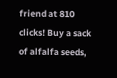friend at 810 clicks! Buy a sack of alfalfa seeds,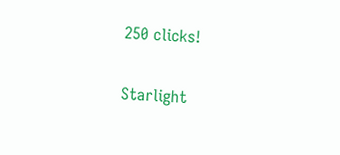250 clicks!

Starlight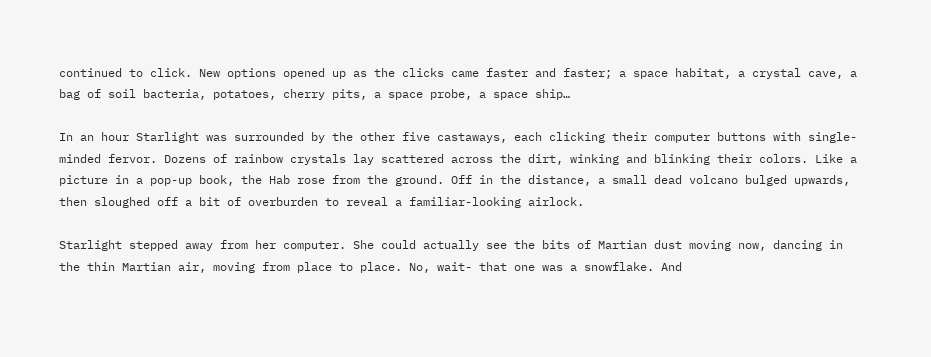continued to click. New options opened up as the clicks came faster and faster; a space habitat, a crystal cave, a bag of soil bacteria, potatoes, cherry pits, a space probe, a space ship…

In an hour Starlight was surrounded by the other five castaways, each clicking their computer buttons with single-minded fervor. Dozens of rainbow crystals lay scattered across the dirt, winking and blinking their colors. Like a picture in a pop-up book, the Hab rose from the ground. Off in the distance, a small dead volcano bulged upwards, then sloughed off a bit of overburden to reveal a familiar-looking airlock.

Starlight stepped away from her computer. She could actually see the bits of Martian dust moving now, dancing in the thin Martian air, moving from place to place. No, wait- that one was a snowflake. And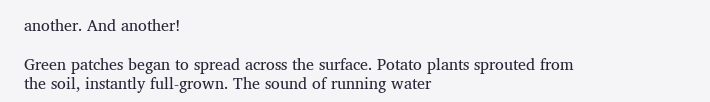another. And another!

Green patches began to spread across the surface. Potato plants sprouted from the soil, instantly full-grown. The sound of running water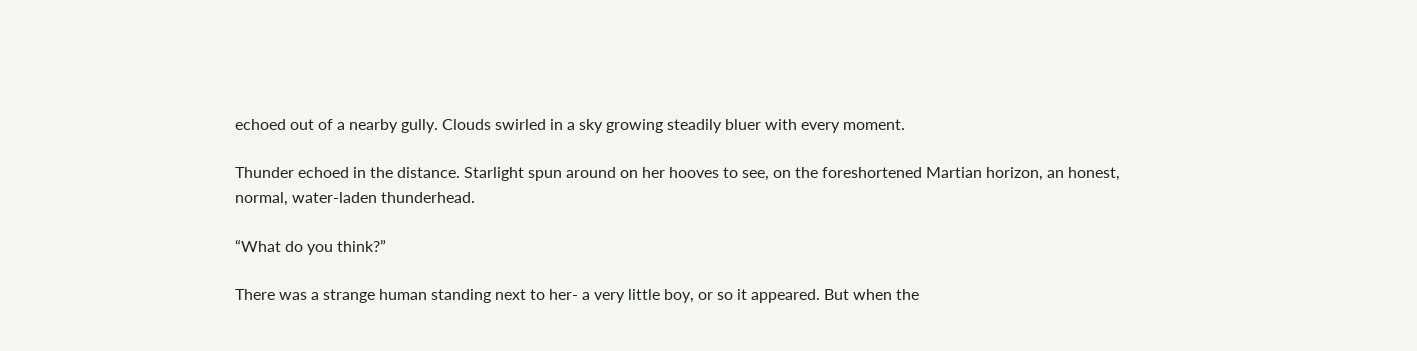echoed out of a nearby gully. Clouds swirled in a sky growing steadily bluer with every moment.

Thunder echoed in the distance. Starlight spun around on her hooves to see, on the foreshortened Martian horizon, an honest, normal, water-laden thunderhead.

“What do you think?”

There was a strange human standing next to her- a very little boy, or so it appeared. But when the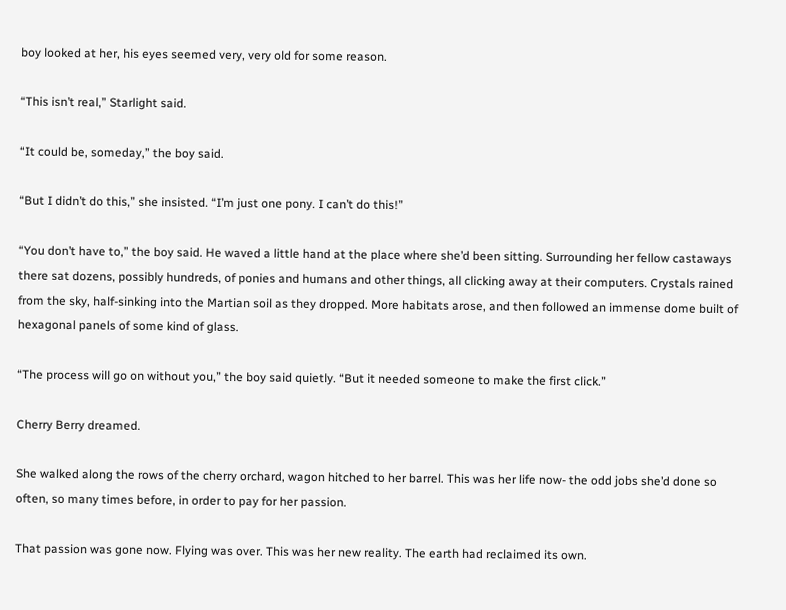boy looked at her, his eyes seemed very, very old for some reason.

“This isn’t real,” Starlight said.

“It could be, someday,” the boy said.

“But I didn’t do this,” she insisted. “I’m just one pony. I can’t do this!”

“You don’t have to,” the boy said. He waved a little hand at the place where she’d been sitting. Surrounding her fellow castaways there sat dozens, possibly hundreds, of ponies and humans and other things, all clicking away at their computers. Crystals rained from the sky, half-sinking into the Martian soil as they dropped. More habitats arose, and then followed an immense dome built of hexagonal panels of some kind of glass.

“The process will go on without you,” the boy said quietly. “But it needed someone to make the first click.”

Cherry Berry dreamed.

She walked along the rows of the cherry orchard, wagon hitched to her barrel. This was her life now- the odd jobs she’d done so often, so many times before, in order to pay for her passion.

That passion was gone now. Flying was over. This was her new reality. The earth had reclaimed its own.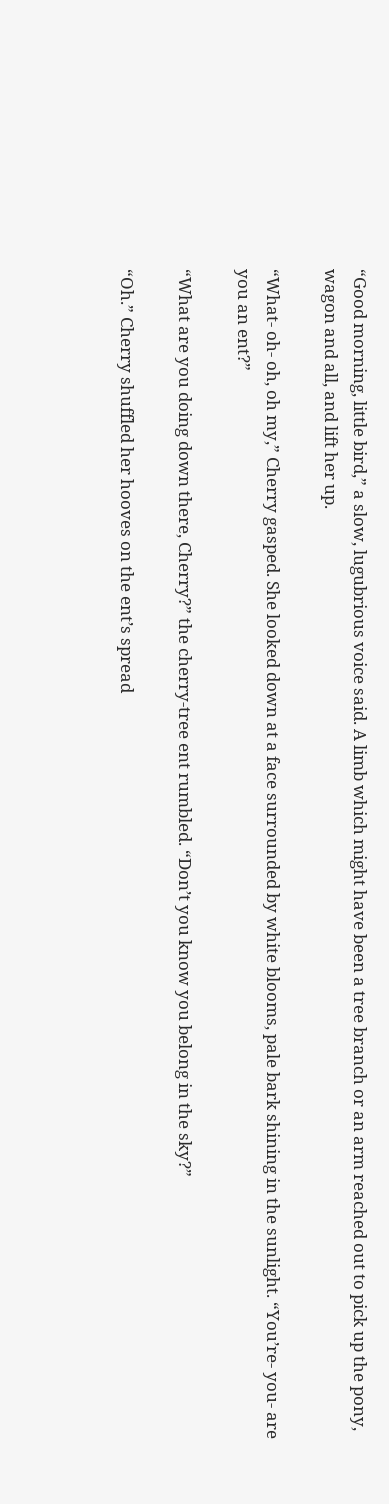“Good morning, little bird,” a slow, lugubrious voice said. A limb which might have been a tree branch or an arm reached out to pick up the pony, wagon and all, and lift her up.

“What- oh- oh, oh my,” Cherry gasped. She looked down at a face surrounded by white blooms, pale bark shining in the sunlight. “You’re- you- are you an ent?”

“What are you doing down there, Cherry?” the cherry-tree ent rumbled. “Don’t you know you belong in the sky?”

“Oh.” Cherry shuffled her hooves on the ent’s spread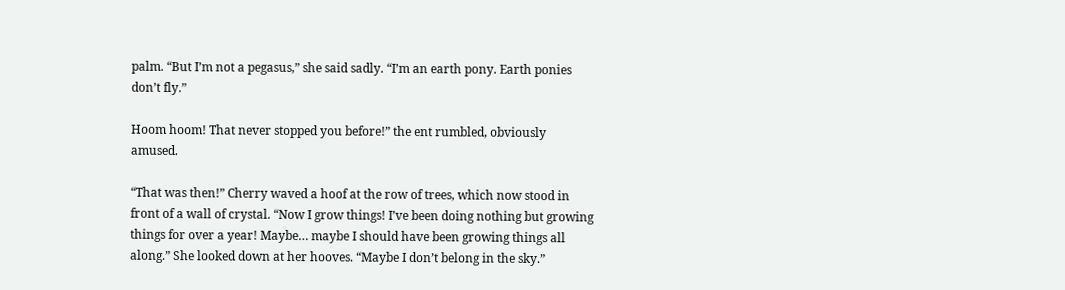palm. “But I’m not a pegasus,” she said sadly. “I’m an earth pony. Earth ponies don’t fly.”

Hoom hoom! That never stopped you before!” the ent rumbled, obviously amused.

“That was then!” Cherry waved a hoof at the row of trees, which now stood in front of a wall of crystal. “Now I grow things! I’ve been doing nothing but growing things for over a year! Maybe… maybe I should have been growing things all along.” She looked down at her hooves. “Maybe I don’t belong in the sky.”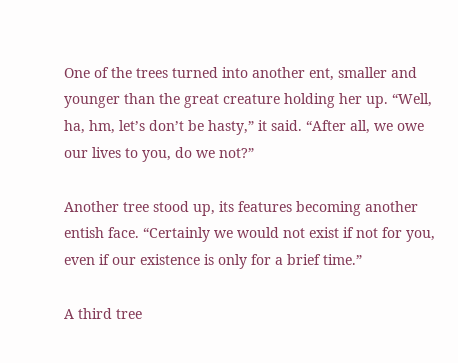One of the trees turned into another ent, smaller and younger than the great creature holding her up. “Well, ha, hm, let’s don’t be hasty,” it said. “After all, we owe our lives to you, do we not?”

Another tree stood up, its features becoming another entish face. “Certainly we would not exist if not for you, even if our existence is only for a brief time.”

A third tree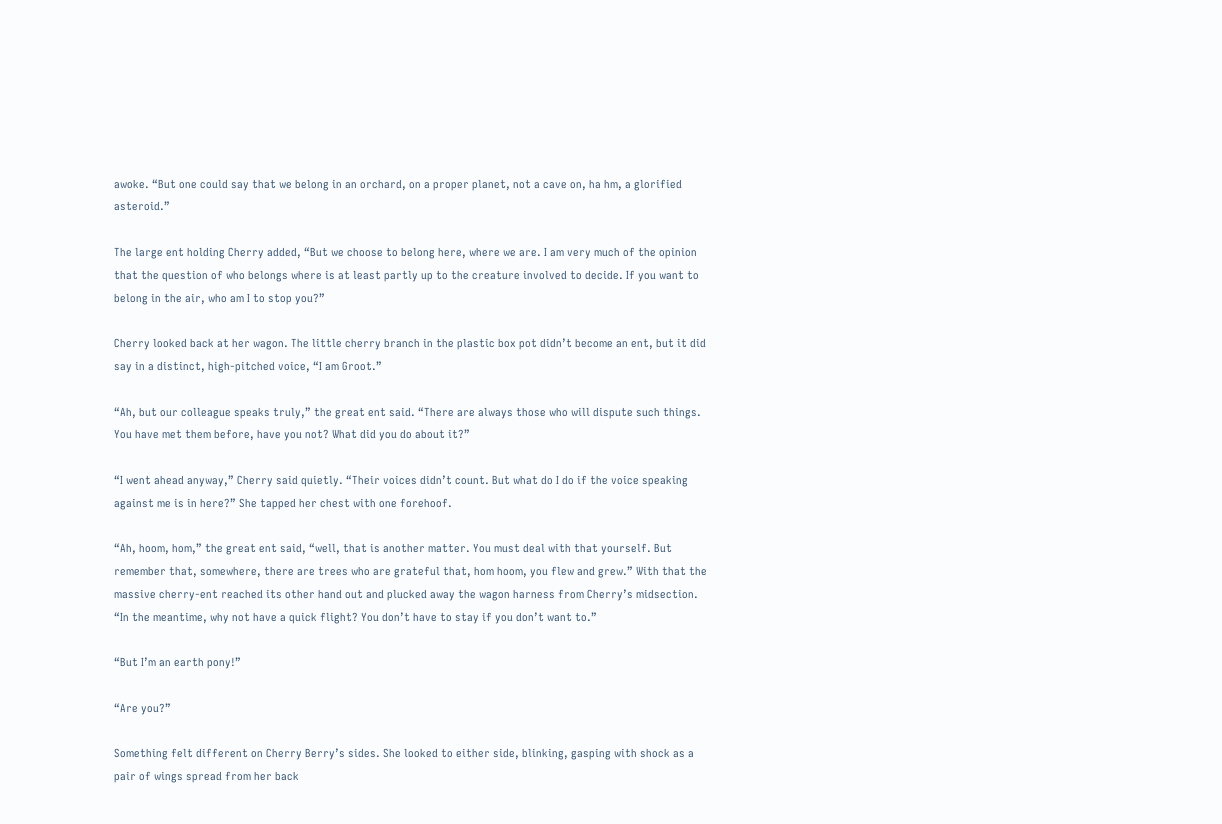awoke. “But one could say that we belong in an orchard, on a proper planet, not a cave on, ha hm, a glorified asteroid.”

The large ent holding Cherry added, “But we choose to belong here, where we are. I am very much of the opinion that the question of who belongs where is at least partly up to the creature involved to decide. If you want to belong in the air, who am I to stop you?”

Cherry looked back at her wagon. The little cherry branch in the plastic box pot didn’t become an ent, but it did say in a distinct, high-pitched voice, “I am Groot.”

“Ah, but our colleague speaks truly,” the great ent said. “There are always those who will dispute such things. You have met them before, have you not? What did you do about it?”

“I went ahead anyway,” Cherry said quietly. “Their voices didn’t count. But what do I do if the voice speaking against me is in here?” She tapped her chest with one forehoof.

“Ah, hoom, hom,” the great ent said, “well, that is another matter. You must deal with that yourself. But remember that, somewhere, there are trees who are grateful that, hom hoom, you flew and grew.” With that the massive cherry-ent reached its other hand out and plucked away the wagon harness from Cherry’s midsection. “In the meantime, why not have a quick flight? You don’t have to stay if you don’t want to.”

“But I’m an earth pony!”

“Are you?”

Something felt different on Cherry Berry’s sides. She looked to either side, blinking, gasping with shock as a pair of wings spread from her back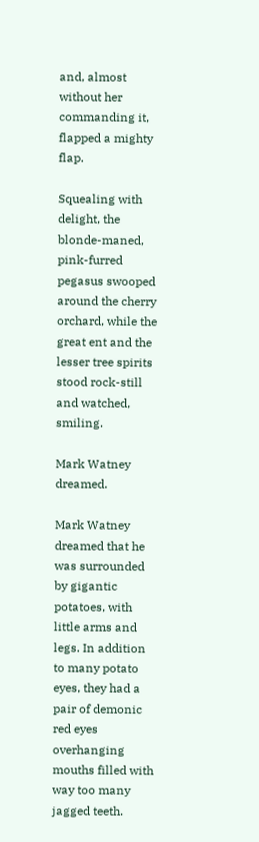and, almost without her commanding it, flapped a mighty flap.

Squealing with delight, the blonde-maned, pink-furred pegasus swooped around the cherry orchard, while the great ent and the lesser tree spirits stood rock-still and watched, smiling.

Mark Watney dreamed.

Mark Watney dreamed that he was surrounded by gigantic potatoes, with little arms and legs. In addition to many potato eyes, they had a pair of demonic red eyes overhanging mouths filled with way too many jagged teeth.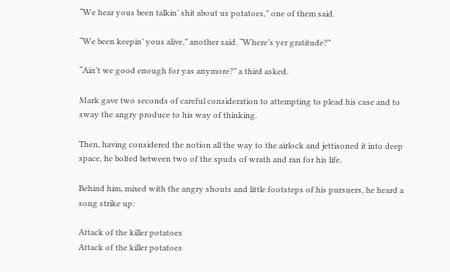“We hear yous been talkin’ shit about us potatoes,” one of them said.

“We been keepin’ yous alive,” another said. “Where’s yer gratitude?”

“Ain’t we good enough for yas anymore?” a third asked.

Mark gave two seconds of careful consideration to attempting to plead his case and to sway the angry produce to his way of thinking.

Then, having considered the notion all the way to the airlock and jettisoned it into deep space, he bolted between two of the spuds of wrath and ran for his life.

Behind him, mixed with the angry shouts and little footsteps of his pursuers, he heard a song strike up:

Attack of the killer potatoes
Attack of the killer potatoes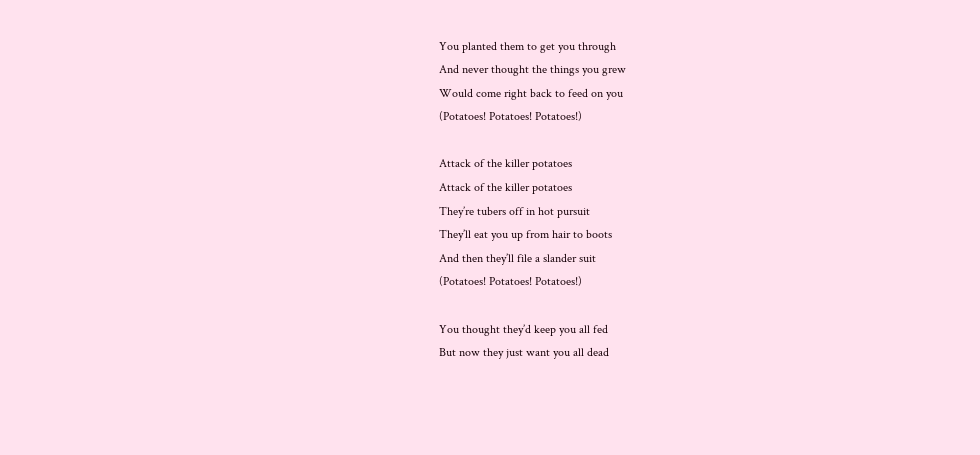You planted them to get you through
And never thought the things you grew
Would come right back to feed on you
(Potatoes! Potatoes! Potatoes!)

Attack of the killer potatoes
Attack of the killer potatoes
They’re tubers off in hot pursuit
They’ll eat you up from hair to boots
And then they’ll file a slander suit
(Potatoes! Potatoes! Potatoes!)

You thought they’d keep you all fed
But now they just want you all dead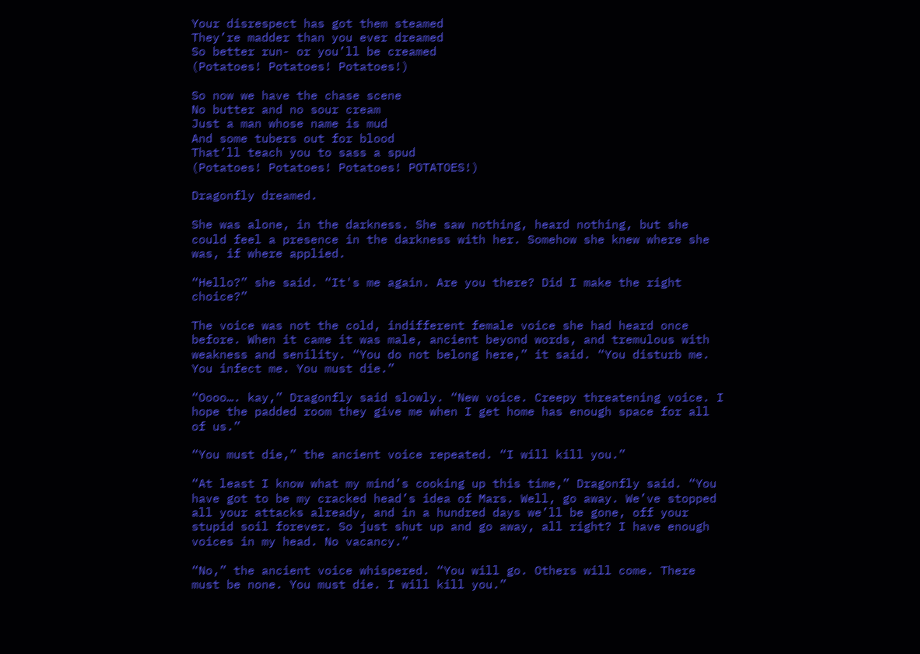Your disrespect has got them steamed
They’re madder than you ever dreamed
So better run- or you’ll be creamed
(Potatoes! Potatoes! Potatoes!)

So now we have the chase scene
No butter and no sour cream
Just a man whose name is mud
And some tubers out for blood
That’ll teach you to sass a spud
(Potatoes! Potatoes! Potatoes! POTATOES!)

Dragonfly dreamed.

She was alone, in the darkness. She saw nothing, heard nothing, but she could feel a presence in the darkness with her. Somehow she knew where she was, if where applied.

“Hello?” she said. “It's me again. Are you there? Did I make the right choice?”

The voice was not the cold, indifferent female voice she had heard once before. When it came it was male, ancient beyond words, and tremulous with weakness and senility. “You do not belong here,” it said. “You disturb me. You infect me. You must die.”

“Oooo…. kay,” Dragonfly said slowly. “New voice. Creepy threatening voice. I hope the padded room they give me when I get home has enough space for all of us.”

“You must die,” the ancient voice repeated. “I will kill you.”

“At least I know what my mind’s cooking up this time,” Dragonfly said. “You have got to be my cracked head’s idea of Mars. Well, go away. We’ve stopped all your attacks already, and in a hundred days we’ll be gone, off your stupid soil forever. So just shut up and go away, all right? I have enough voices in my head. No vacancy.”

“No,” the ancient voice whispered. “You will go. Others will come. There must be none. You must die. I will kill you.”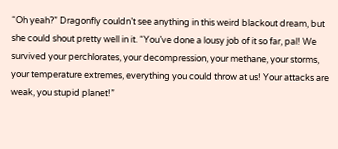“Oh yeah?” Dragonfly couldn’t see anything in this weird blackout dream, but she could shout pretty well in it. “You’ve done a lousy job of it so far, pal! We survived your perchlorates, your decompression, your methane, your storms, your temperature extremes, everything you could throw at us! Your attacks are weak, you stupid planet!”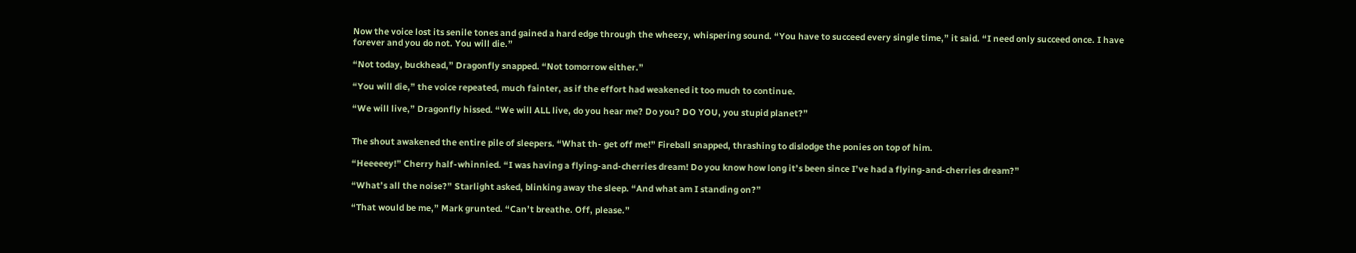Now the voice lost its senile tones and gained a hard edge through the wheezy, whispering sound. “You have to succeed every single time,” it said. “I need only succeed once. I have forever and you do not. You will die.”

“Not today, buckhead,” Dragonfly snapped. “Not tomorrow either.”

“You will die,” the voice repeated, much fainter, as if the effort had weakened it too much to continue.

“We will live,” Dragonfly hissed. “We will ALL live, do you hear me? Do you? DO YOU, you stupid planet?”


The shout awakened the entire pile of sleepers. “What th- get off me!” Fireball snapped, thrashing to dislodge the ponies on top of him.

“Heeeeey!” Cherry half-whinnied. “I was having a flying-and-cherries dream! Do you know how long it’s been since I’ve had a flying-and-cherries dream?”

“What’s all the noise?” Starlight asked, blinking away the sleep. “And what am I standing on?”

“That would be me,” Mark grunted. “Can’t breathe. Off, please.”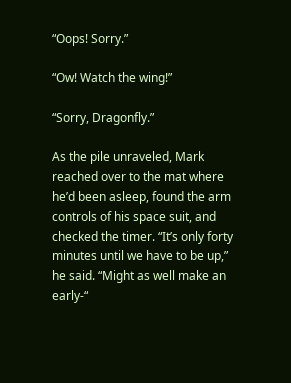“Oops! Sorry.”

“Ow! Watch the wing!”

“Sorry, Dragonfly.”

As the pile unraveled, Mark reached over to the mat where he’d been asleep, found the arm controls of his space suit, and checked the timer. “It’s only forty minutes until we have to be up,” he said. “Might as well make an early-“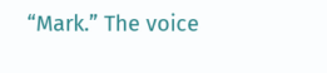“Mark.” The voice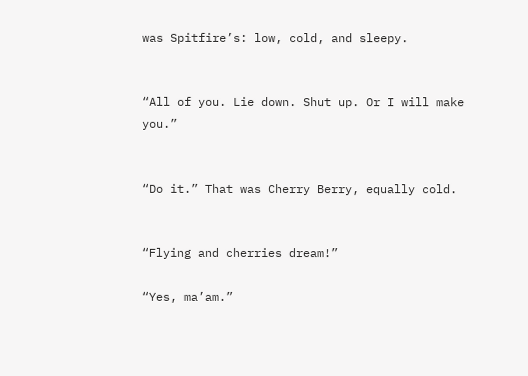was Spitfire’s: low, cold, and sleepy.


“All of you. Lie down. Shut up. Or I will make you.”


“Do it.” That was Cherry Berry, equally cold.


“Flying and cherries dream!”

“Yes, ma’am.”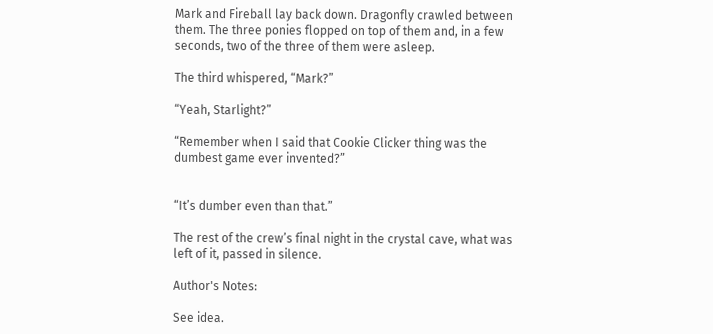Mark and Fireball lay back down. Dragonfly crawled between them. The three ponies flopped on top of them and, in a few seconds, two of the three of them were asleep.

The third whispered, “Mark?”

“Yeah, Starlight?”

“Remember when I said that Cookie Clicker thing was the dumbest game ever invented?”


“It’s dumber even than that.”

The rest of the crew’s final night in the crystal cave, what was left of it, passed in silence.

Author's Notes:

See idea.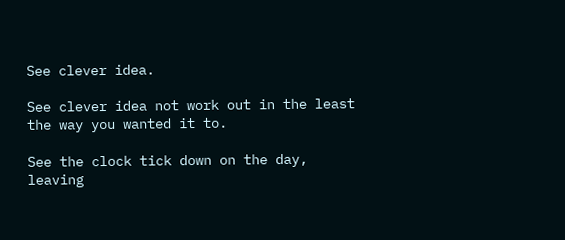See clever idea.

See clever idea not work out in the least the way you wanted it to.

See the clock tick down on the day, leaving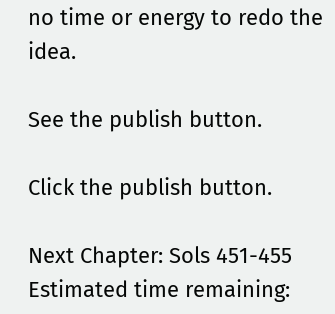no time or energy to redo the idea.

See the publish button.

Click the publish button.

Next Chapter: Sols 451-455 Estimated time remaining: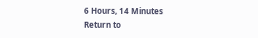6 Hours, 14 Minutes
Return to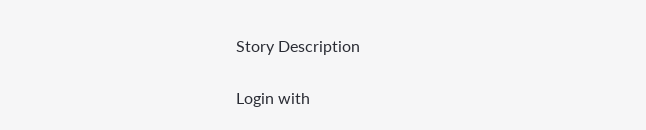Story Description


Login with